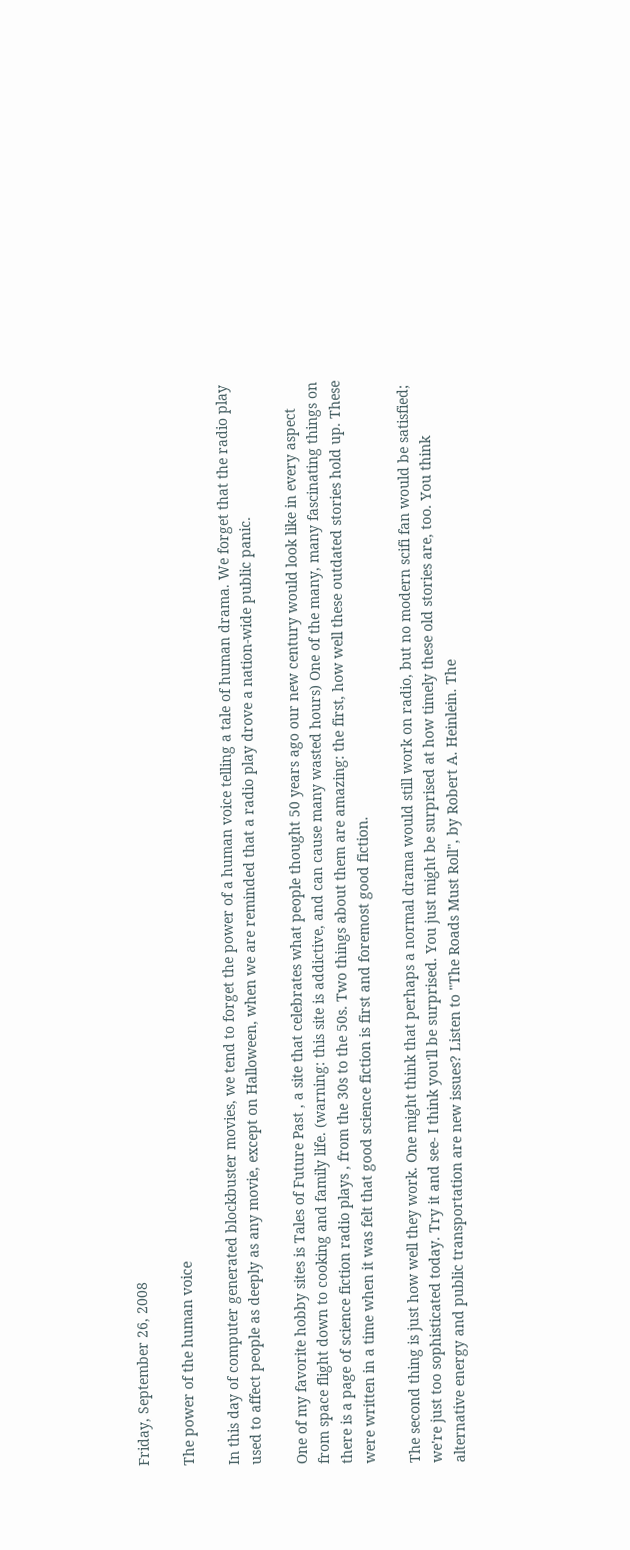Friday, September 26, 2008

The power of the human voice

In this day of computer generated blockbuster movies, we tend to forget the power of a human voice telling a tale of human drama. We forget that the radio play used to affect people as deeply as any movie, except on Halloween, when we are reminded that a radio play drove a nation-wide public panic.

One of my favorite hobby sites is Tales of Future Past , a site that celebrates what people thought 50 years ago our new century would look like in every aspect from space flight down to cooking and family life. (warning: this site is addictive, and can cause many wasted hours) One of the many, many fascinating things on there is a page of science fiction radio plays , from the 30s to the 50s. Two things about them are amazing: the first, how well these outdated stories hold up. These were written in a time when it was felt that good science fiction is first and foremost good fiction.

The second thing is just how well they work. One might think that perhaps a normal drama would still work on radio, but no modern scifi fan would be satisfied; we're just too sophisticated today. Try it and see- I think you'll be surprised. You just might be surprised at how timely these old stories are, too. You think alternative energy and public transportation are new issues? Listen to "The Roads Must Roll", by Robert A. Heinlein. The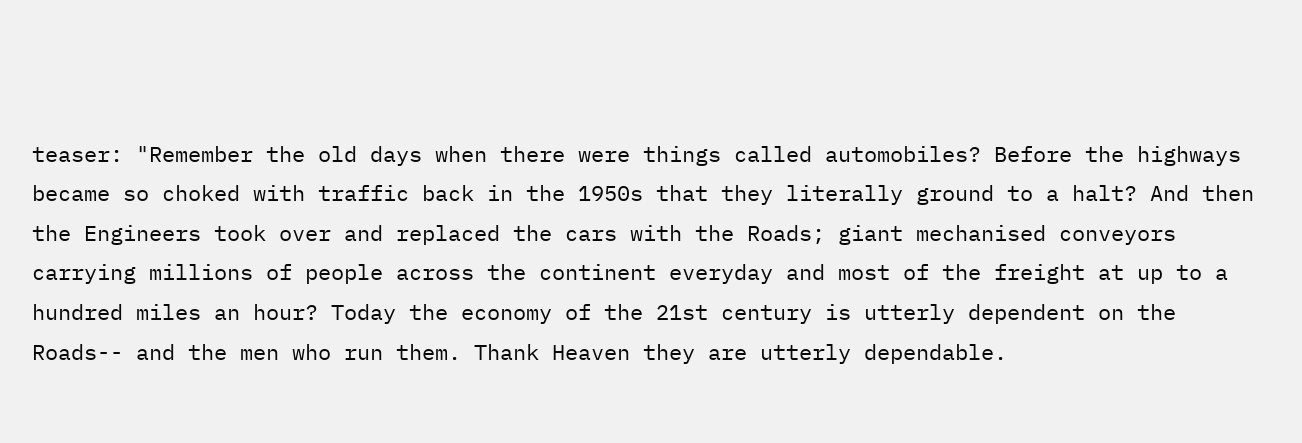teaser: "Remember the old days when there were things called automobiles? Before the highways became so choked with traffic back in the 1950s that they literally ground to a halt? And then the Engineers took over and replaced the cars with the Roads; giant mechanised conveyors carrying millions of people across the continent everyday and most of the freight at up to a hundred miles an hour? Today the economy of the 21st century is utterly dependent on the Roads-- and the men who run them. Thank Heaven they are utterly dependable.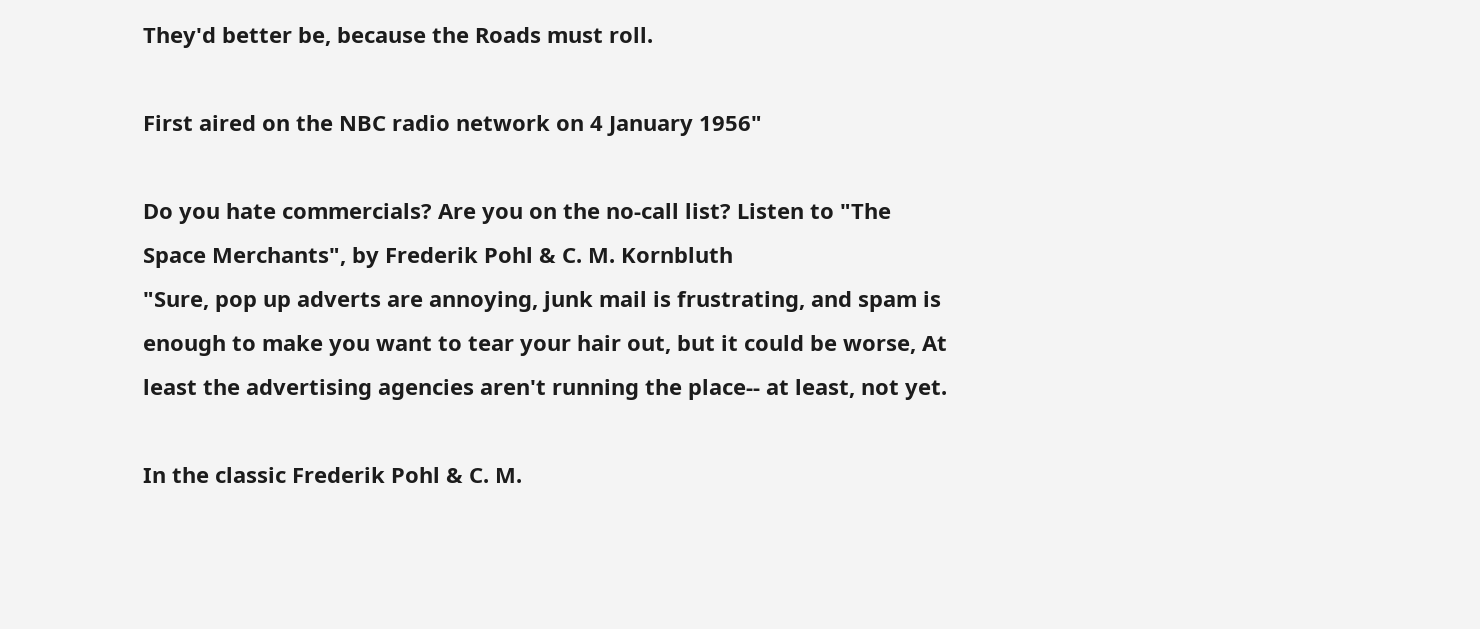They'd better be, because the Roads must roll.

First aired on the NBC radio network on 4 January 1956"

Do you hate commercials? Are you on the no-call list? Listen to "The Space Merchants", by Frederik Pohl & C. M. Kornbluth
"Sure, pop up adverts are annoying, junk mail is frustrating, and spam is enough to make you want to tear your hair out, but it could be worse, At least the advertising agencies aren't running the place-- at least, not yet.

In the classic Frederik Pohl & C. M.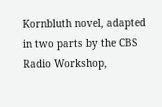Kornbluth novel, adapted in two parts by the CBS Radio Workshop,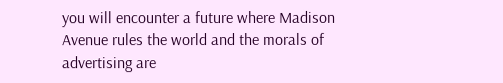you will encounter a future where Madison Avenue rules the world and the morals of advertising are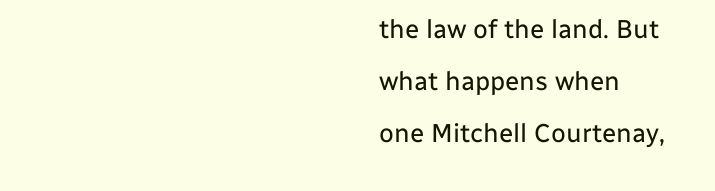the law of the land. But what happens when one Mitchell Courtenay,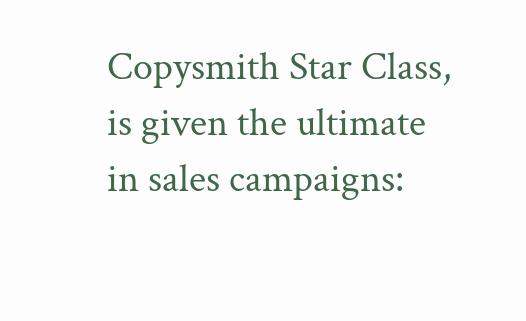Copysmith Star Class, is given the ultimate in sales campaigns: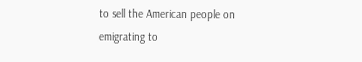to sell the American people on emigrating to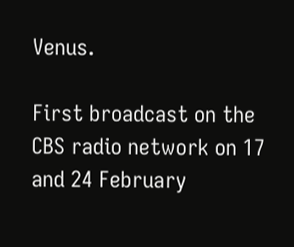Venus.

First broadcast on the CBS radio network on 17 and 24 February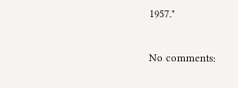1957."

No comments: